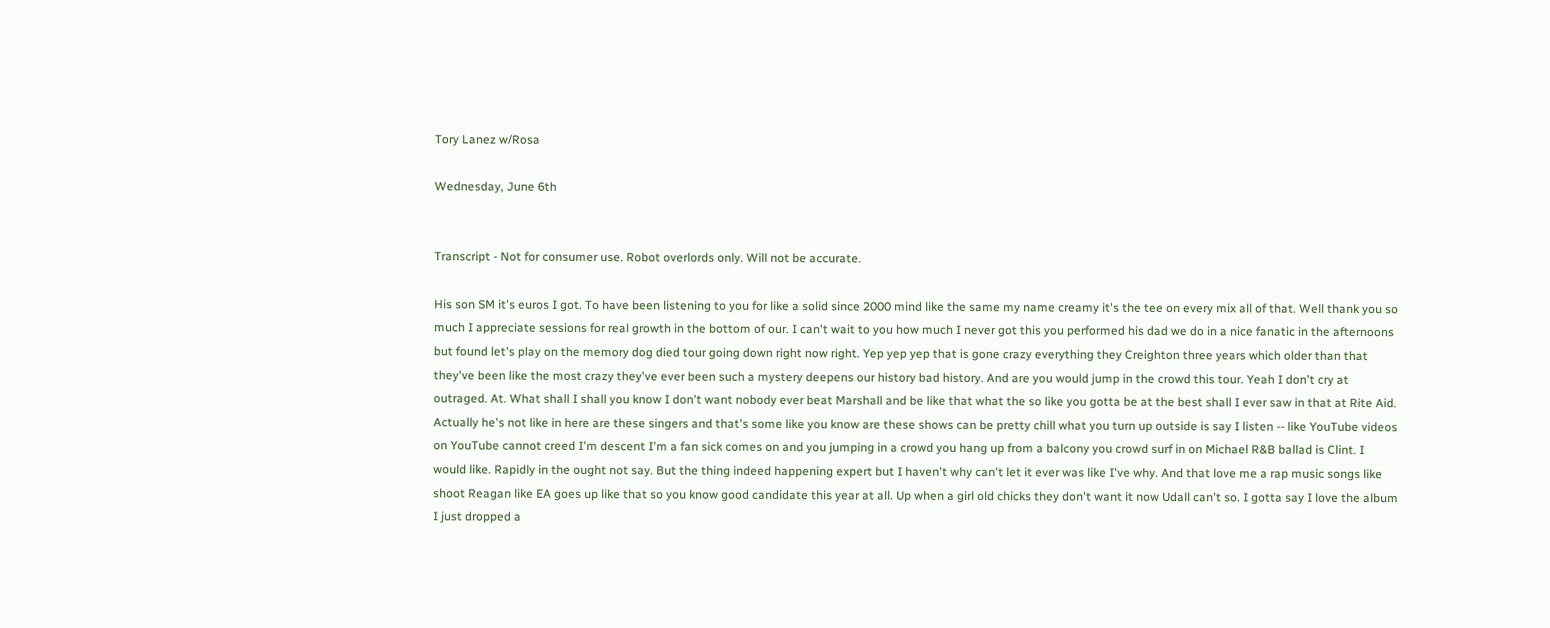Tory Lanez w/Rosa

Wednesday, June 6th


Transcript - Not for consumer use. Robot overlords only. Will not be accurate.

His son SM it's euros I got. To have been listening to you for like a solid since 2000 mind like the same my name creamy it's the tee on every mix all of that. Well thank you so much I appreciate sessions for real growth in the bottom of our. I can't wait to you how much I never got this you performed his dad we do in a nice fanatic in the afternoons but found let's play on the memory dog died tour going down right now right. Yep yep yep that is gone crazy everything they Creighton three years which older than that they've been like the most crazy they've ever been such a mystery deepens our history bad history. And are you would jump in the crowd this tour. Yeah I don't cry at outraged. At. What shall I shall you know I don't want nobody ever beat Marshall and be like that what the so like you gotta be at the best shall I ever saw in that at Rite Aid. Actually he's not like in here are these singers and that's some like you know are these shows can be pretty chill what you turn up outside is say I listen -- like YouTube videos on YouTube cannot creed I'm descent I'm a fan sick comes on and you jumping in a crowd you hang up from a balcony you crowd surf in on Michael R&B ballad is Clint. I would like. Rapidly in the ought not say. But the thing indeed happening expert but I haven't why can't let it ever was like I've why. And that love me a rap music songs like shoot Reagan like EA goes up like that so you know good candidate this year at all. Up when a girl old chicks they don't want it now Udall can't so. I gotta say I love the album I just dropped a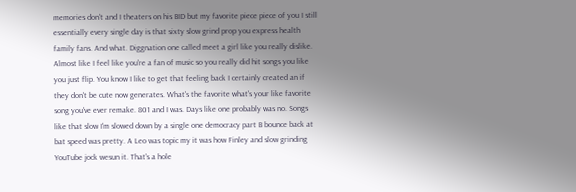memories don't and I theaters on his BID but my favorite piece piece of you I still essentially every single day is that sixty slow grind prop you express health family fans. And what. Diggnation one called meet a girl like you really dislike. Almost like I feel like you're a fan of music so you really did hit songs you like you just flip. You know I like to get that feeling back I certainly created an if they don't be cute now generates. What's the favorite what's your like favorite song you've ever remake. 801 and I was. Days like one probably was no. Songs like that slow I'm slowed down by a single one democracy part B bounce back at bat speed was pretty. A Leo was topic my it was how Finley and slow grinding YouTube jock wesun it. That's a hole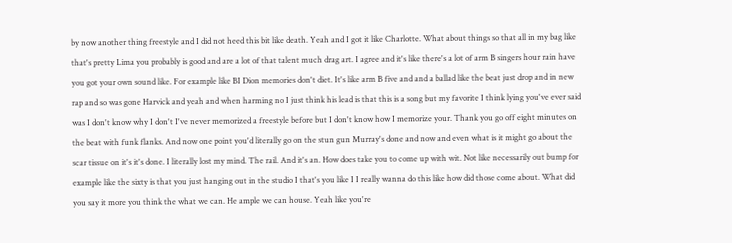by now another thing freestyle and I did not heed this bit like death. Yeah and I got it like Charlotte. What about things so that all in my bag like that's pretty Lima you probably is good and are a lot of that talent much drag art. I agree and it's like there's a lot of arm B singers hour rain have you got your own sound like. For example like BI Dion memories don't diet. It's like arm B five and and a ballad like the beat just drop and in new rap and so was gone Harvick and yeah and when harming no I just think his lead is that this is a song but my favorite I think lying you've ever said was I don't know why I don't I've never memorized a freestyle before but I don't know how I memorize your. Thank you go off eight minutes on the beat with funk flanks. And now one point you'd literally go on the stun gun Murray's done and now and even what is it might go about the scar tissue on it's it's done. I literally lost my mind. The rail. And it's an. How does take you to come up with wit. Not like necessarily out bump for example like the sixty is that you just hanging out in the studio I that's you like I I really wanna do this like how did those come about. What did you say it more you think the what we can. He ample we can house. Yeah like you're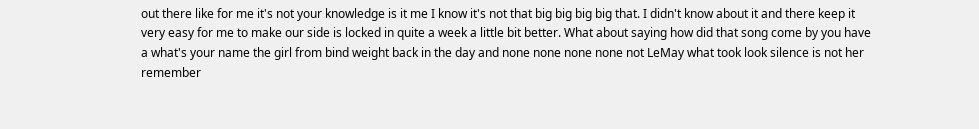out there like for me it's not your knowledge is it me I know it's not that big big big big that. I didn't know about it and there keep it very easy for me to make our side is locked in quite a week a little bit better. What about saying how did that song come by you have a what's your name the girl from bind weight back in the day and none none none none not LeMay what took look silence is not her remember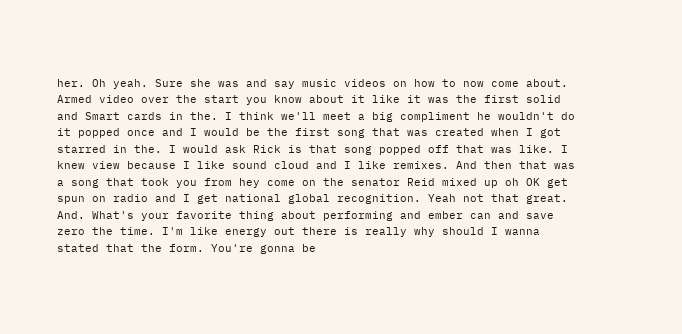her. Oh yeah. Sure she was and say music videos on how to now come about. Armed video over the start you know about it like it was the first solid and Smart cards in the. I think we'll meet a big compliment he wouldn't do it popped once and I would be the first song that was created when I got starred in the. I would ask Rick is that song popped off that was like. I knew view because I like sound cloud and I like remixes. And then that was a song that took you from hey come on the senator Reid mixed up oh OK get spun on radio and I get national global recognition. Yeah not that great. And. What's your favorite thing about performing and ember can and save zero the time. I'm like energy out there is really why should I wanna stated that the form. You're gonna be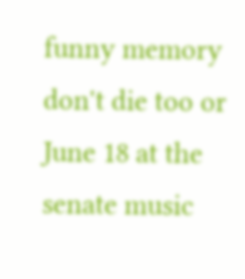funny memory don't die too or June 18 at the senate music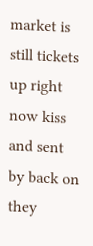market is still tickets up right now kiss and sent by back on they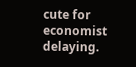cute for economist delaying.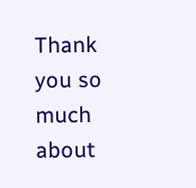Thank you so much about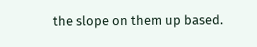the slope on them up based.